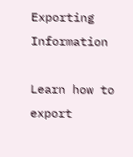Exporting Information

Learn how to export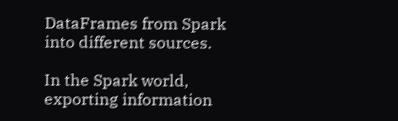DataFrames from Spark into different sources.

In the Spark world, exporting information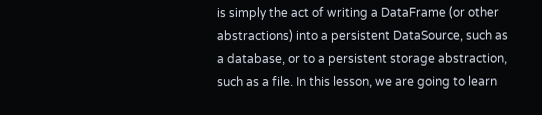is simply the act of writing a DataFrame (or other abstractions) into a persistent DataSource, such as a database, or to a persistent storage abstraction, such as a file. In this lesson, we are going to learn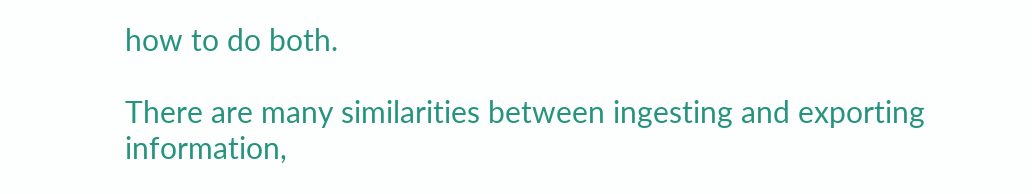how to do both.

There are many similarities between ingesting and exporting information,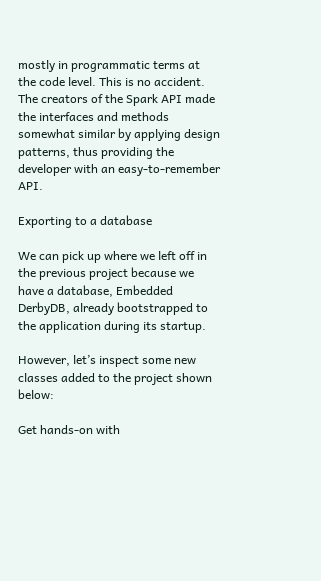mostly in programmatic terms at the code level. This is no accident. The creators of the Spark API made the interfaces and methods somewhat similar by applying design patterns, thus providing the developer with an easy-to-remember API.

Exporting to a database

We can pick up where we left off in the previous project because we have a database, Embedded DerbyDB, already bootstrapped to the application during its startup.

However, let’s inspect some new classes added to the project shown below:

Get hands-on with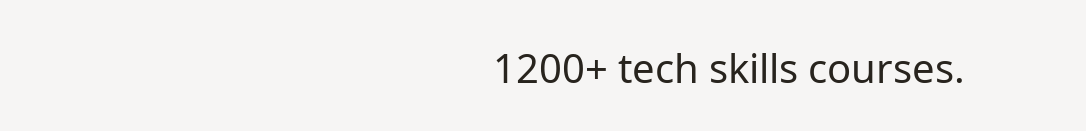1200+ tech skills courses.